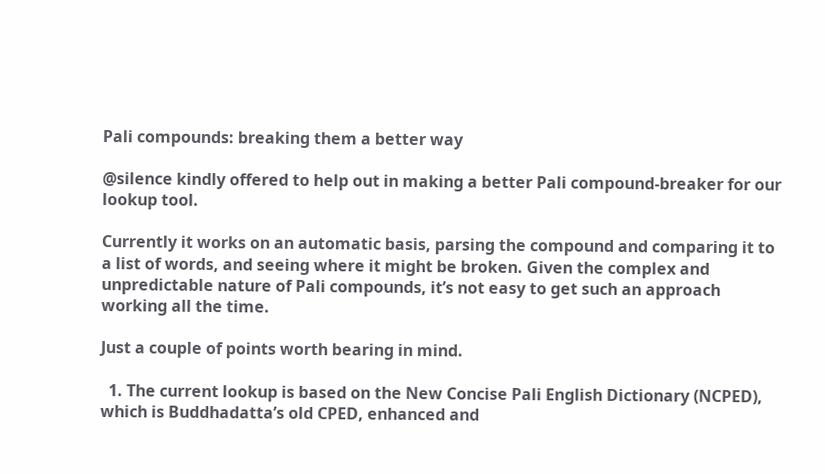Pali compounds: breaking them a better way

@silence kindly offered to help out in making a better Pali compound-breaker for our lookup tool.

Currently it works on an automatic basis, parsing the compound and comparing it to a list of words, and seeing where it might be broken. Given the complex and unpredictable nature of Pali compounds, it’s not easy to get such an approach working all the time.

Just a couple of points worth bearing in mind.

  1. The current lookup is based on the New Concise Pali English Dictionary (NCPED), which is Buddhadatta’s old CPED, enhanced and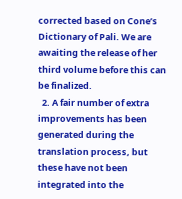corrected based on Cone’s Dictionary of Pali. We are awaiting the release of her third volume before this can be finalized.
  2. A fair number of extra improvements has been generated during the translation process, but these have not been integrated into the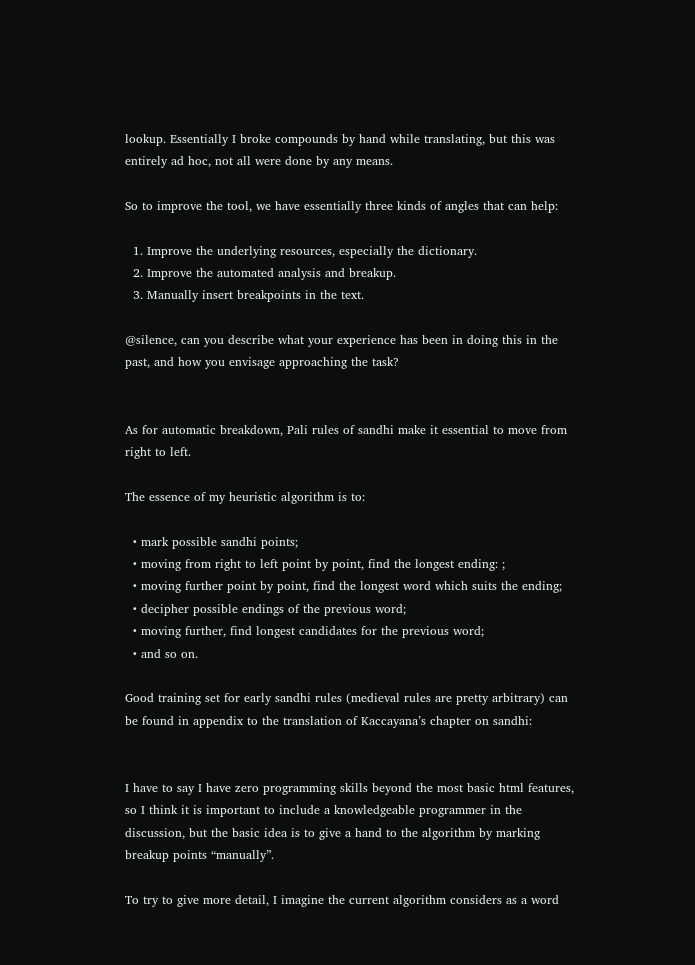lookup. Essentially I broke compounds by hand while translating, but this was entirely ad hoc, not all were done by any means.

So to improve the tool, we have essentially three kinds of angles that can help:

  1. Improve the underlying resources, especially the dictionary.
  2. Improve the automated analysis and breakup.
  3. Manually insert breakpoints in the text.

@silence, can you describe what your experience has been in doing this in the past, and how you envisage approaching the task?


As for automatic breakdown, Pali rules of sandhi make it essential to move from right to left.

The essence of my heuristic algorithm is to:

  • mark possible sandhi points;
  • moving from right to left point by point, find the longest ending: ;
  • moving further point by point, find the longest word which suits the ending;
  • decipher possible endings of the previous word;
  • moving further, find longest candidates for the previous word;
  • and so on.

Good training set for early sandhi rules (medieval rules are pretty arbitrary) can be found in appendix to the translation of Kaccayana’s chapter on sandhi:


I have to say I have zero programming skills beyond the most basic html features, so I think it is important to include a knowledgeable programmer in the discussion, but the basic idea is to give a hand to the algorithm by marking breakup points “manually”.

To try to give more detail, I imagine the current algorithm considers as a word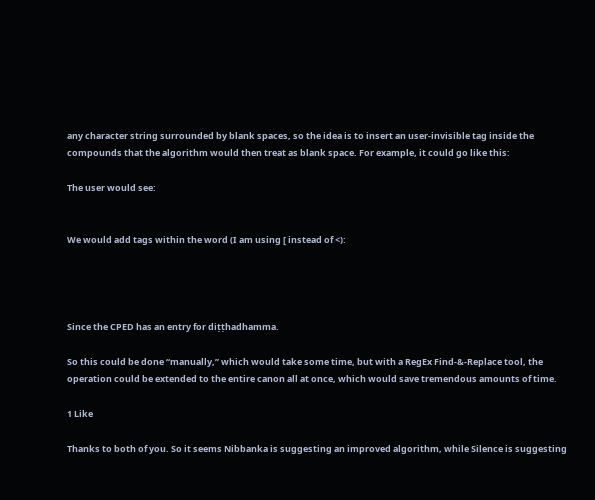any character string surrounded by blank spaces, so the idea is to insert an user-invisible tag inside the compounds that the algorithm would then treat as blank space. For example, it could go like this:

The user would see:


We would add tags within the word (I am using [ instead of <):




Since the CPED has an entry for diṭṭhadhamma.

So this could be done “manually,” which would take some time, but with a RegEx Find-&-Replace tool, the operation could be extended to the entire canon all at once, which would save tremendous amounts of time.

1 Like

Thanks to both of you. So it seems Nibbanka is suggesting an improved algorithm, while Silence is suggesting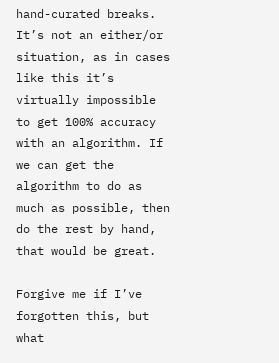hand-curated breaks. It’s not an either/or situation, as in cases like this it’s virtually impossible to get 100% accuracy with an algorithm. If we can get the algorithm to do as much as possible, then do the rest by hand, that would be great.

Forgive me if I’ve forgotten this, but what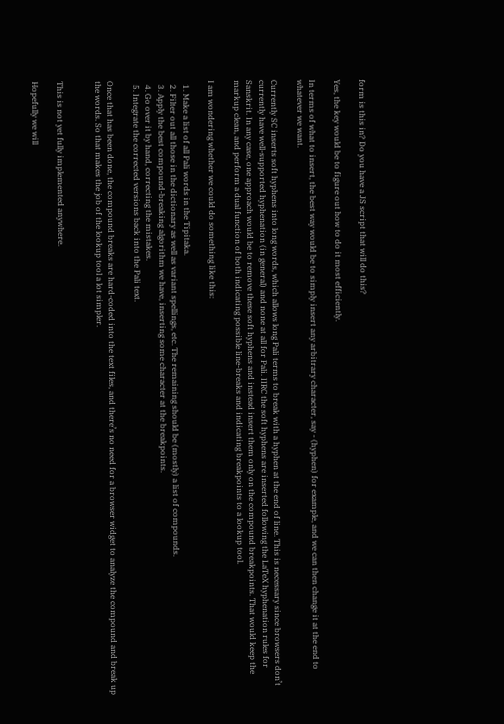form is this in? Do you have a JS script that will do this?

Yes, the key would be to figure out how to do it most efficiently.

In terms of what to insert, the best way would be to simply insert any arbitrary character, say - (hyphen) for example, and we can then change it at the end to whatever we want.

Currently SC inserts soft hyphens into long words, which allows long Pali terms to break with a hyphen at the end of line. This is necessary since browsers don’t currently have well-supported hyphenation (in general) and none at all for Pali. IIRC the soft hyphens are inserted following the LaTeX hyphenation rules for Sanskrit. In any case, one approach would be to remove these soft hyphens and instead insert them only on the compound breakpoints. That would keep the markup clean, and perform a dual function of both indicating possible line-breaks and indicating breakpoints to a lookup tool.

I am wondering whether we could do something like this:

  1. Make a list of all Pali words in the Tipitaka.
  2. Filter out all those in the dictionary as well as variant spellings, etc. The remaining should be (mostly) a list of compounds.
  3. Apply the best compound-breaking algorithm we have, inserting some character at the breakpoints.
  4. Go over it by hand, correcting the mistakes.
  5. Integrate the corrected versions back into the Pali text.

Once that has been done, the compound breaks are hard-coded into the text files, and there’s no need for a browser widget to analyze the compound and break up the words. So that makes the job of the lookup tool a lot simpler.


This is not yet fully implemented anywhere.

Hopefully we will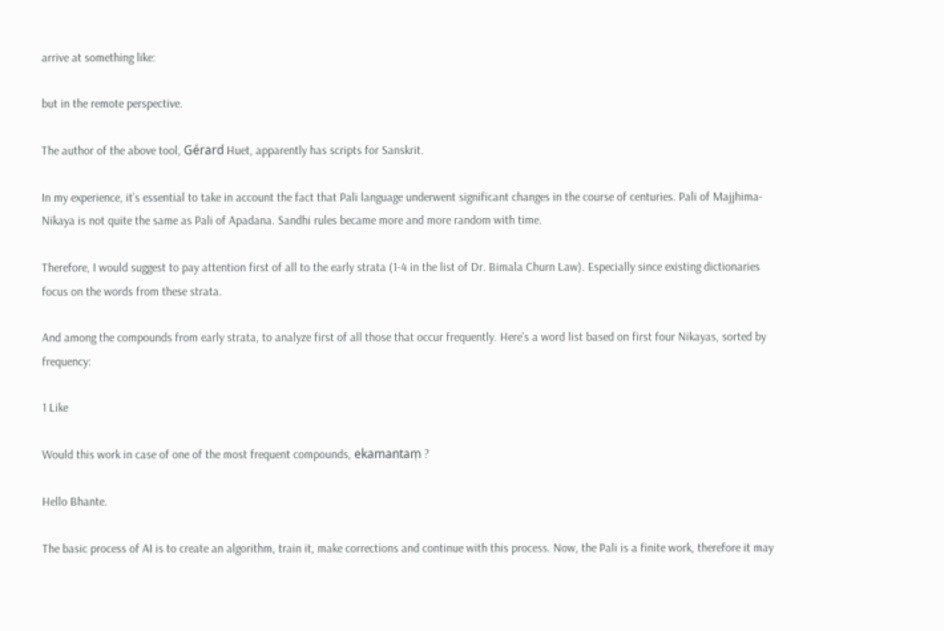arrive at something like:

but in the remote perspective.

The author of the above tool, Gérard Huet, apparently has scripts for Sanskrit.

In my experience, it’s essential to take in account the fact that Pali language underwent significant changes in the course of centuries. Pali of Majjhima-Nikaya is not quite the same as Pali of Apadana. Sandhi rules became more and more random with time.

Therefore, I would suggest to pay attention first of all to the early strata (1-4 in the list of Dr. Bimala Churn Law). Especially since existing dictionaries focus on the words from these strata.

And among the compounds from early strata, to analyze first of all those that occur frequently. Here’s a word list based on first four Nikayas, sorted by frequency:

1 Like

Would this work in case of one of the most frequent compounds, ekamantaṃ ?

Hello Bhante.

The basic process of AI is to create an algorithm, train it, make corrections and continue with this process. Now, the Pali is a finite work, therefore it may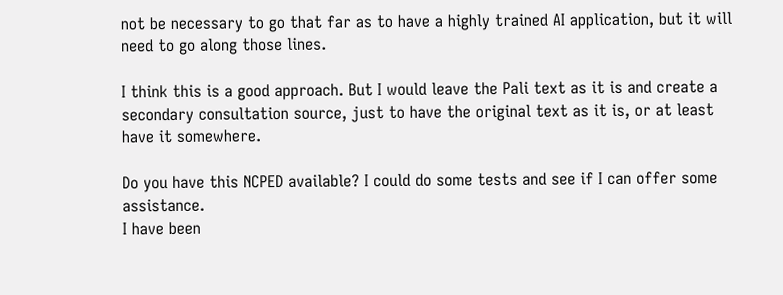not be necessary to go that far as to have a highly trained AI application, but it will need to go along those lines.

I think this is a good approach. But I would leave the Pali text as it is and create a secondary consultation source, just to have the original text as it is, or at least have it somewhere.

Do you have this NCPED available? I could do some tests and see if I can offer some assistance.
I have been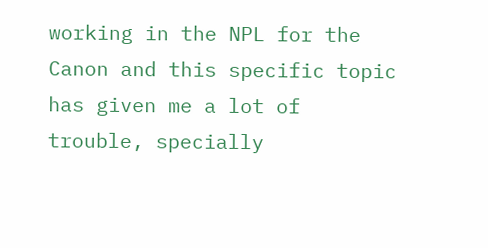working in the NPL for the Canon and this specific topic has given me a lot of trouble, specially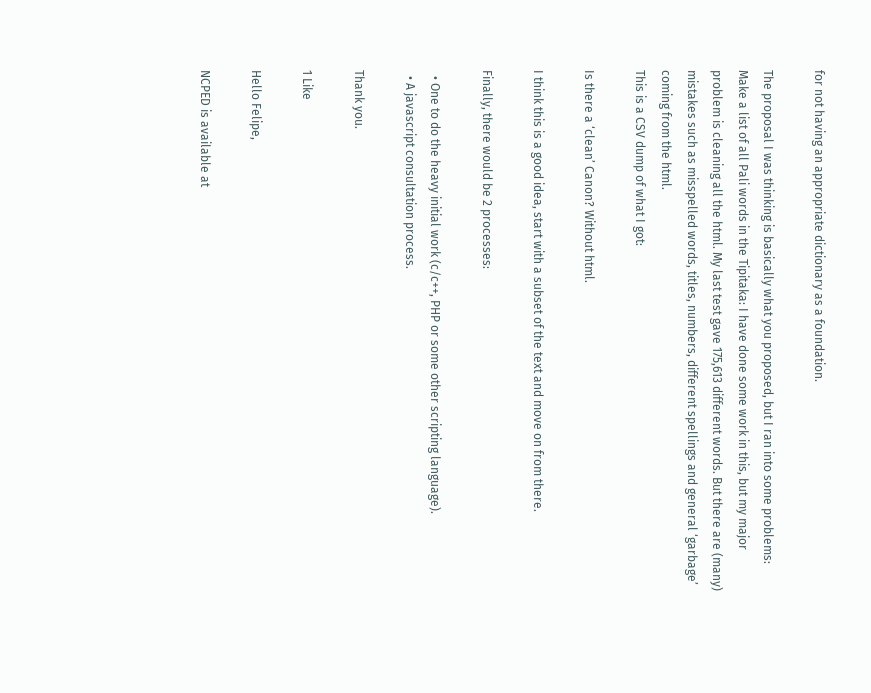for not having an appropriate dictionary as a foundation.

The proposal I was thinking is basically what you proposed, but I ran into some problems:
Make a list of all Pali words in the Tipitaka: I have done some work in this, but my major problem is cleaning all the html. My last test gave 175,613 different words. But there are (many) mistakes such as misspelled words, titles, numbers, different spellings and general ‘garbage’ coming from the html.
This is a CSV dump of what I got:

Is there a ‘clean’ Canon? Without html.

I think this is a good idea, start with a subset of the text and move on from there.

Finally, there would be 2 processes:

  • One to do the heavy initial work (c/c++, PHP or some other scripting language).
  • A javascript consultation process.

Thank you.

1 Like

Hello Felipe,

NCPED is available at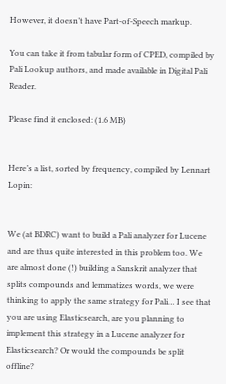However, it doesn’t have Part-of-Speech markup.

You can take it from tabular form of CPED, compiled by Pali Lookup authors, and made available in Digital Pali Reader.

Please find it enclosed: (1.6 MB)


Here’s a list, sorted by frequency, compiled by Lennart Lopin:


We (at BDRC) want to build a Pali analyzer for Lucene and are thus quite interested in this problem too. We are almost done (!) building a Sanskrit analyzer that splits compounds and lemmatizes words, we were thinking to apply the same strategy for Pali… I see that you are using Elasticsearch, are you planning to implement this strategy in a Lucene analyzer for Elasticsearch? Or would the compounds be split offline?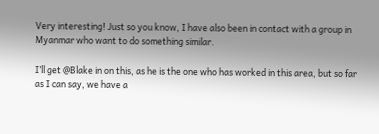Very interesting! Just so you know, I have also been in contact with a group in Myanmar who want to do something similar.

I’ll get @Blake in on this, as he is the one who has worked in this area, but so far as I can say, we have a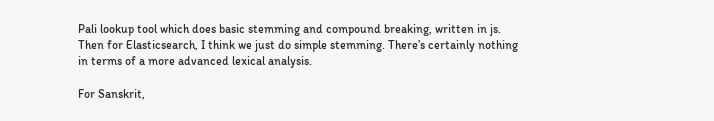Pali lookup tool which does basic stemming and compound breaking, written in js. Then for Elasticsearch, I think we just do simple stemming. There’s certainly nothing in terms of a more advanced lexical analysis.

For Sanskrit,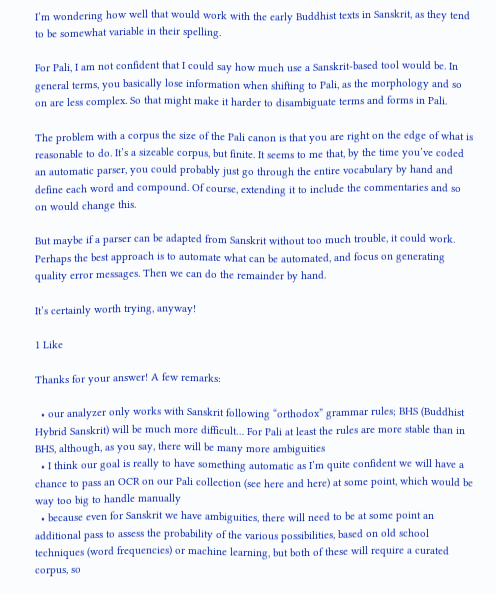I’m wondering how well that would work with the early Buddhist texts in Sanskrit, as they tend to be somewhat variable in their spelling.

For Pali, I am not confident that I could say how much use a Sanskrit-based tool would be. In general terms, you basically lose information when shifting to Pali, as the morphology and so on are less complex. So that might make it harder to disambiguate terms and forms in Pali.

The problem with a corpus the size of the Pali canon is that you are right on the edge of what is reasonable to do. It’s a sizeable corpus, but finite. It seems to me that, by the time you’ve coded an automatic parser, you could probably just go through the entire vocabulary by hand and define each word and compound. Of course, extending it to include the commentaries and so on would change this.

But maybe if a parser can be adapted from Sanskrit without too much trouble, it could work. Perhaps the best approach is to automate what can be automated, and focus on generating quality error messages. Then we can do the remainder by hand.

It’s certainly worth trying, anyway!

1 Like

Thanks for your answer! A few remarks:

  • our analyzer only works with Sanskrit following “orthodox” grammar rules; BHS (Buddhist Hybrid Sanskrit) will be much more difficult… For Pali at least the rules are more stable than in BHS, although, as you say, there will be many more ambiguities
  • I think our goal is really to have something automatic as I’m quite confident we will have a chance to pass an OCR on our Pali collection (see here and here) at some point, which would be way too big to handle manually
  • because even for Sanskrit we have ambiguities, there will need to be at some point an additional pass to assess the probability of the various possibilities, based on old school techniques (word frequencies) or machine learning, but both of these will require a curated corpus, so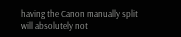having the Canon manually split will absolutely not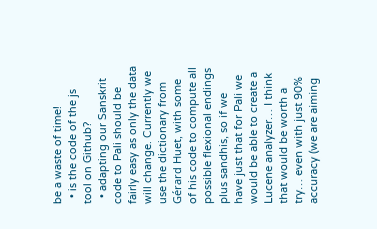be a waste of time!
  • is the code of the js tool on Github?
  • adapting our Sanskrit code to Pali should be fairly easy as only the data will change. Currently we use the dictionary from Gérard Huet, with some of his code to compute all possible flexional endings plus sandhis, so if we have just that for Pali we would be able to create a Lucene analyzer… I think that would be worth a try… even with just 90% accuracy (we are aiming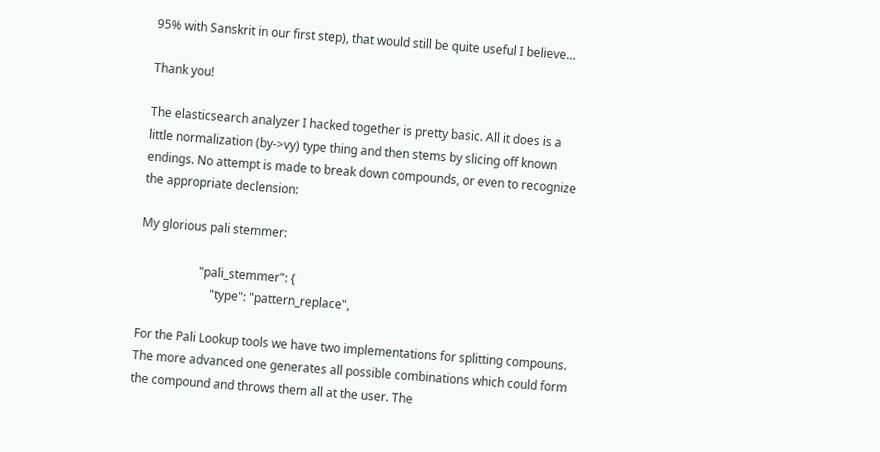95% with Sanskrit in our first step), that would still be quite useful I believe…

Thank you!

The elasticsearch analyzer I hacked together is pretty basic. All it does is a little normalization (by->vy) type thing and then stems by slicing off known endings. No attempt is made to break down compounds, or even to recognize the appropriate declension:

My glorious pali stemmer:

                    "pali_stemmer": {
                        "type": "pattern_replace",

For the Pali Lookup tools we have two implementations for splitting compouns. The more advanced one generates all possible combinations which could form the compound and throws them all at the user. The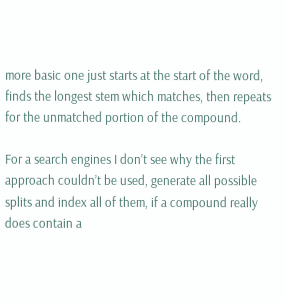more basic one just starts at the start of the word, finds the longest stem which matches, then repeats for the unmatched portion of the compound.

For a search engines I don’t see why the first approach couldn’t be used, generate all possible splits and index all of them, if a compound really does contain a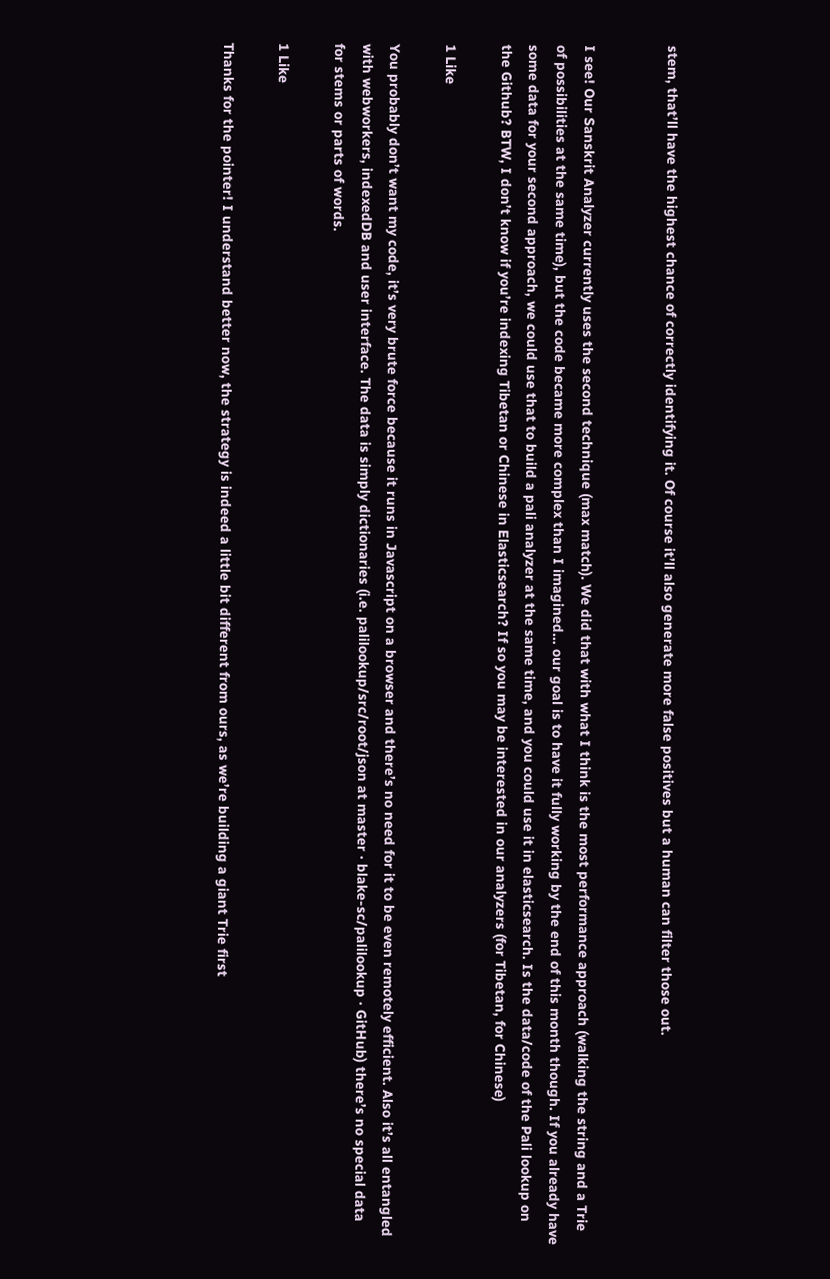stem, that’ll have the highest chance of correctly identifying it. Of course it’ll also generate more false positives but a human can filter those out.


I see! Our Sanskrit Analyzer currently uses the second technique (max match). We did that with what I think is the most performance approach (walking the string and a Trie of possibilities at the same time), but the code became more complex than I imagined… our goal is to have it fully working by the end of this month though. If you already have some data for your second approach, we could use that to build a pali analyzer at the same time, and you could use it in elasticsearch. Is the data/code of the Pali lookup on the Github? BTW, I don’t know if you’re indexing Tibetan or Chinese in Elasticsearch? If so you may be interested in our analyzers (for Tibetan, for Chinese)

1 Like

You probably don’t want my code, it’s very brute force because it runs in Javascript on a browser and there’s no need for it to be even remotely efficient. Also it’s all entangled with webworkers, indexedDB and user interface. The data is simply dictionaries (i.e. palilookup/src/root/json at master · blake-sc/palilookup · GitHub) there’s no special data for stems or parts of words.

1 Like

Thanks for the pointer! I understand better now, the strategy is indeed a little bit different from ours, as we’re building a giant Trie first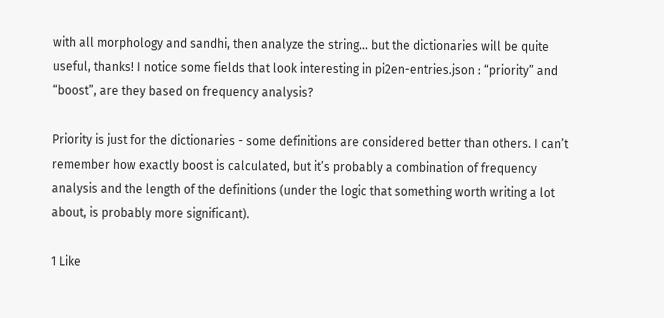with all morphology and sandhi, then analyze the string… but the dictionaries will be quite useful, thanks! I notice some fields that look interesting in pi2en-entries.json : “priority” and “boost”, are they based on frequency analysis?

Priority is just for the dictionaries - some definitions are considered better than others. I can’t remember how exactly boost is calculated, but it’s probably a combination of frequency analysis and the length of the definitions (under the logic that something worth writing a lot about, is probably more significant).

1 Like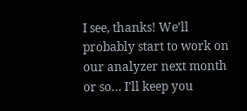I see, thanks! We’ll probably start to work on our analyzer next month or so… I’ll keep you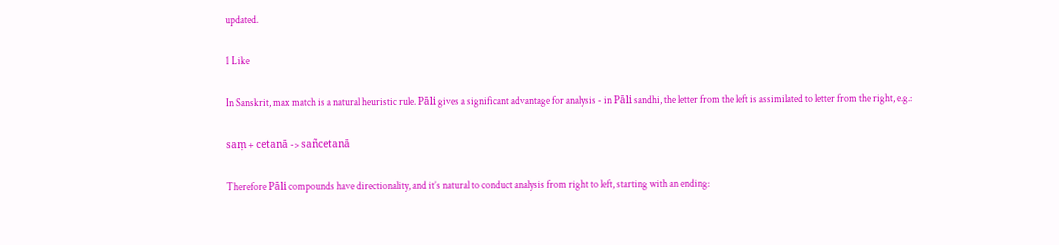updated.

1 Like

In Sanskrit, max match is a natural heuristic rule. Pāli gives a significant advantage for analysis - in Pāli sandhi, the letter from the left is assimilated to letter from the right, e.g.:

saṃ + cetanā -> sañcetanā

Therefore Pāli compounds have directionality, and it’s natural to conduct analysis from right to left, starting with an ending: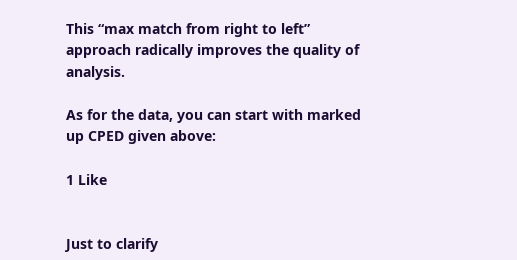This “max match from right to left” approach radically improves the quality of analysis.

As for the data, you can start with marked up CPED given above:

1 Like


Just to clarify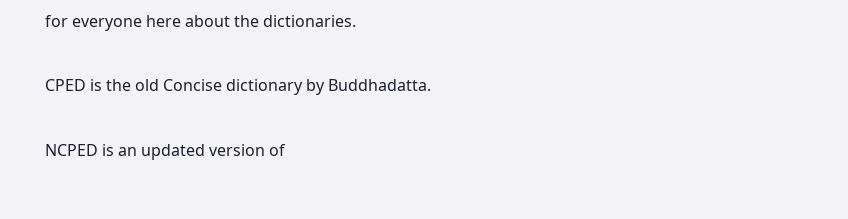for everyone here about the dictionaries.

CPED is the old Concise dictionary by Buddhadatta.

NCPED is an updated version of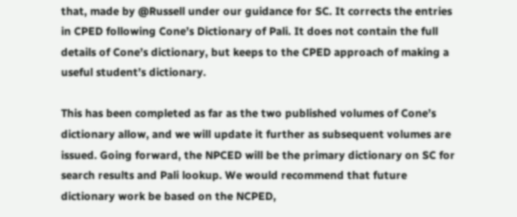that, made by @Russell under our guidance for SC. It corrects the entries in CPED following Cone’s Dictionary of Pali. It does not contain the full details of Cone’s dictionary, but keeps to the CPED approach of making a useful student’s dictionary.

This has been completed as far as the two published volumes of Cone’s dictionary allow, and we will update it further as subsequent volumes are issued. Going forward, the NPCED will be the primary dictionary on SC for search results and Pali lookup. We would recommend that future dictionary work be based on the NCPED,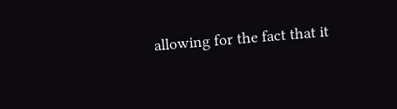allowing for the fact that it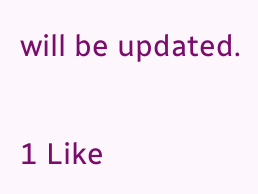will be updated.

1 Like